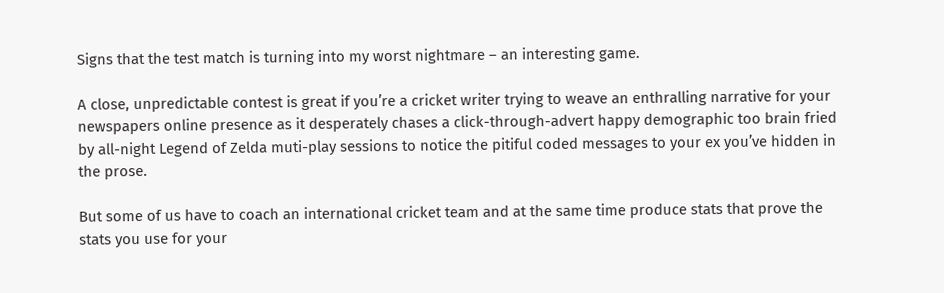Signs that the test match is turning into my worst nightmare – an interesting game.

A close, unpredictable contest is great if you’re a cricket writer trying to weave an enthralling narrative for your newspapers online presence as it desperately chases a click-through-advert happy demographic too brain fried by all-night Legend of Zelda muti-play sessions to notice the pitiful coded messages to your ex you’ve hidden in the prose.

But some of us have to coach an international cricket team and at the same time produce stats that prove the stats you use for your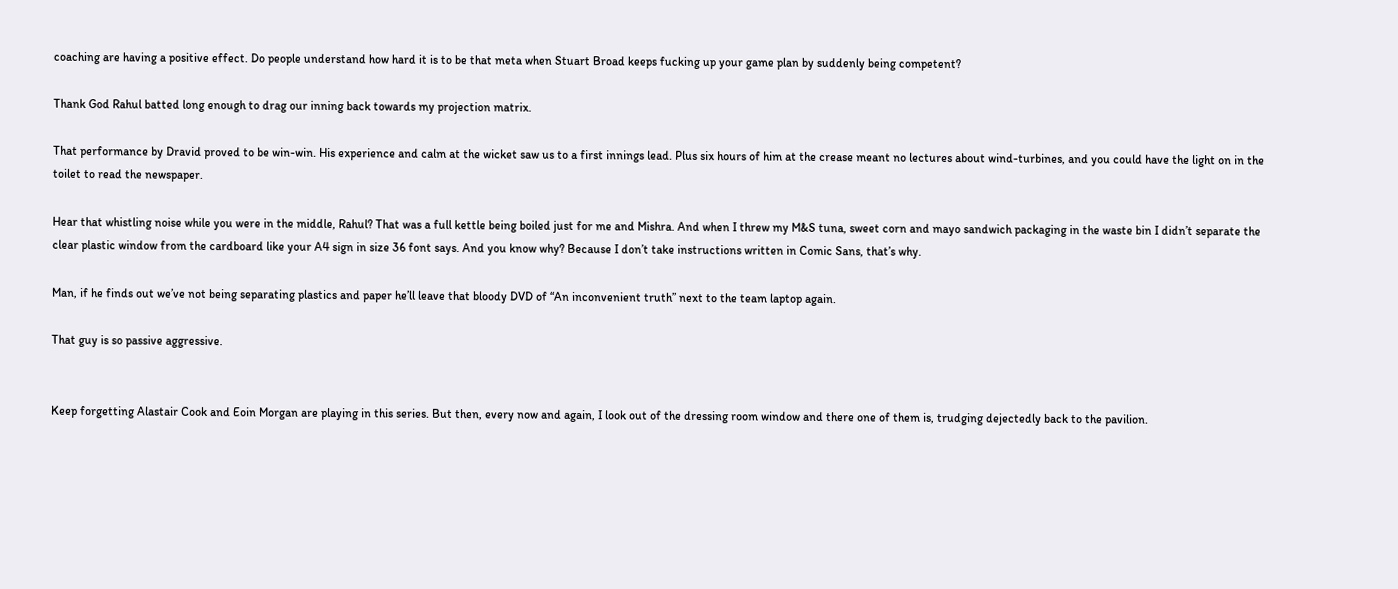coaching are having a positive effect. Do people understand how hard it is to be that meta when Stuart Broad keeps fucking up your game plan by suddenly being competent?

Thank God Rahul batted long enough to drag our inning back towards my projection matrix.

That performance by Dravid proved to be win-win. His experience and calm at the wicket saw us to a first innings lead. Plus six hours of him at the crease meant no lectures about wind-turbines, and you could have the light on in the toilet to read the newspaper.

Hear that whistling noise while you were in the middle, Rahul? That was a full kettle being boiled just for me and Mishra. And when I threw my M&S tuna, sweet corn and mayo sandwich packaging in the waste bin I didn’t separate the clear plastic window from the cardboard like your A4 sign in size 36 font says. And you know why? Because I don’t take instructions written in Comic Sans, that’s why.

Man, if he finds out we’ve not being separating plastics and paper he’ll leave that bloody DVD of “An inconvenient truth” next to the team laptop again.

That guy is so passive aggressive.


Keep forgetting Alastair Cook and Eoin Morgan are playing in this series. But then, every now and again, I look out of the dressing room window and there one of them is, trudging dejectedly back to the pavilion.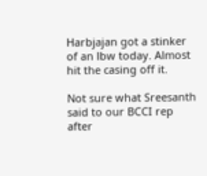Harbjajan got a stinker of an lbw today. Almost hit the casing off it.

Not sure what Sreesanth said to our BCCI rep after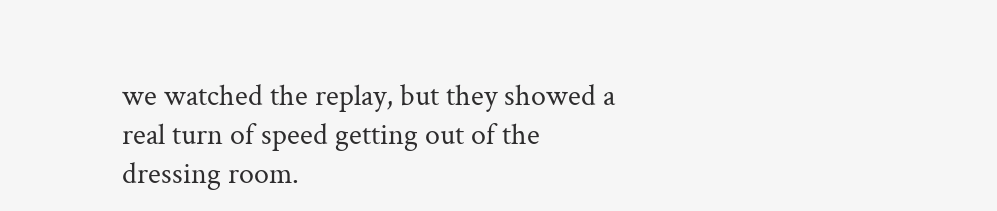we watched the replay, but they showed a real turn of speed getting out of the dressing room.